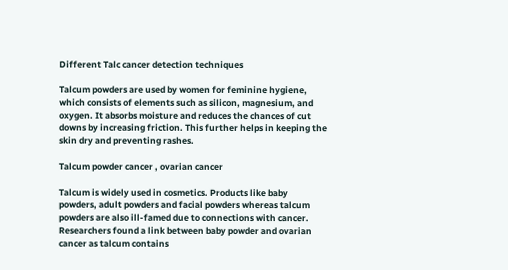Different Talc cancer detection techniques

Talcum powders are used by women for feminine hygiene, which consists of elements such as silicon, magnesium, and oxygen. It absorbs moisture and reduces the chances of cut downs by increasing friction. This further helps in keeping the skin dry and preventing rashes.

Talcum powder cancer , ovarian cancer

Talcum is widely used in cosmetics. Products like baby powders, adult powders and facial powders whereas talcum powders are also ill-famed due to connections with cancer. Researchers found a link between baby powder and ovarian cancer as talcum contains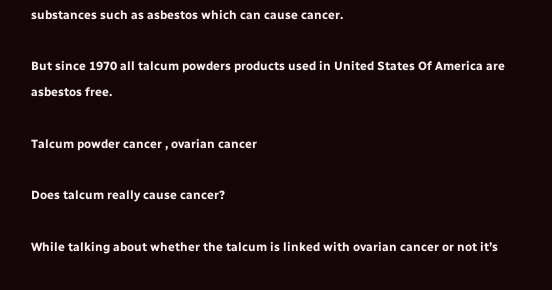substances such as asbestos which can cause cancer.

But since 1970 all talcum powders products used in United States Of America are asbestos free.

Talcum powder cancer , ovarian cancer

Does talcum really cause cancer?

While talking about whether the talcum is linked with ovarian cancer or not it’s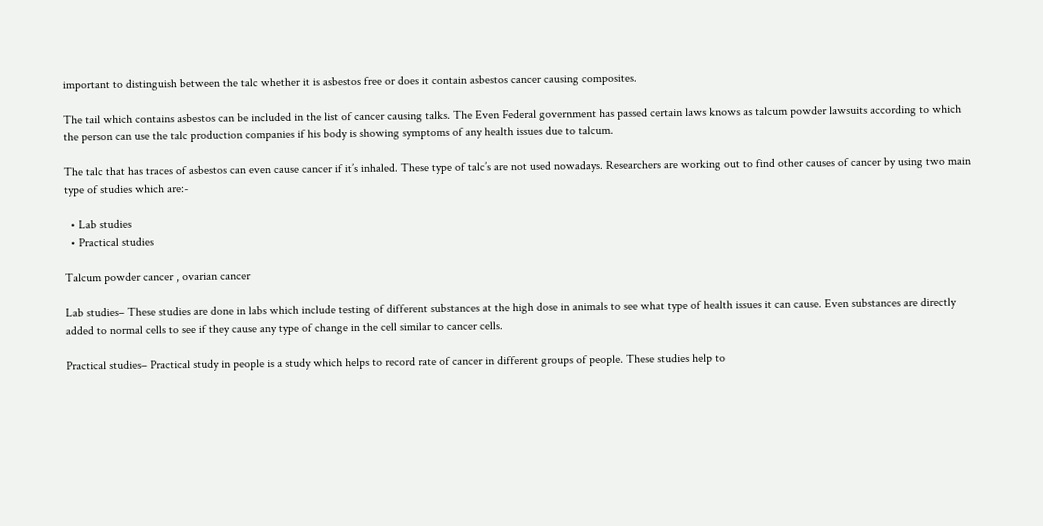important to distinguish between the talc whether it is asbestos free or does it contain asbestos cancer causing composites.

The tail which contains asbestos can be included in the list of cancer causing talks. The Even Federal government has passed certain laws knows as talcum powder lawsuits according to which the person can use the talc production companies if his body is showing symptoms of any health issues due to talcum.

The talc that has traces of asbestos can even cause cancer if it’s inhaled. These type of talc’s are not used nowadays. Researchers are working out to find other causes of cancer by using two main type of studies which are:-

  • Lab studies
  • Practical studies

Talcum powder cancer , ovarian cancer

Lab studies– These studies are done in labs which include testing of different substances at the high dose in animals to see what type of health issues it can cause. Even substances are directly added to normal cells to see if they cause any type of change in the cell similar to cancer cells.

Practical studies– Practical study in people is a study which helps to record rate of cancer in different groups of people. These studies help to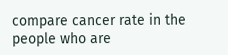compare cancer rate in the people who are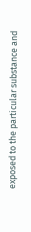exposed to the particular substance and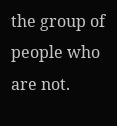the group of people who are not.